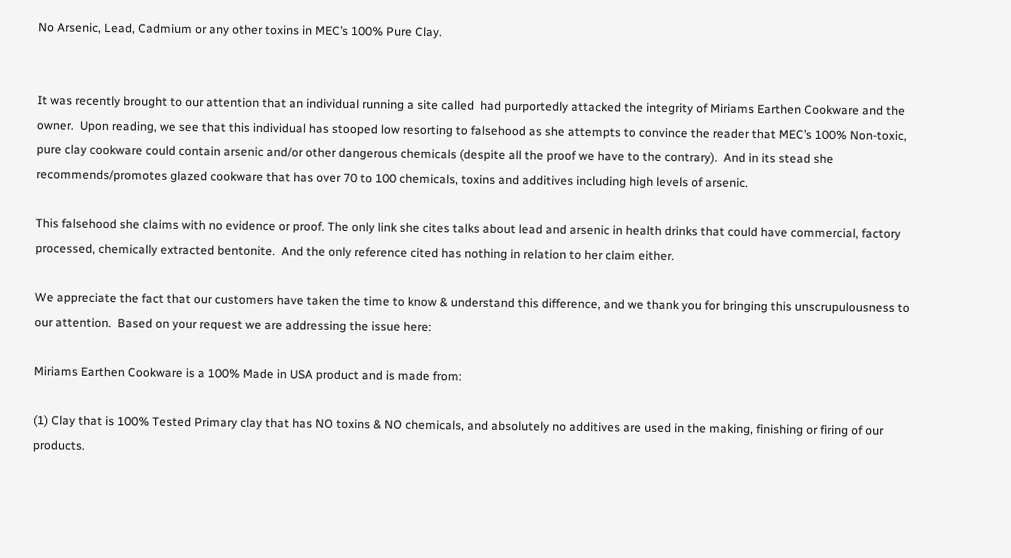No Arsenic, Lead, Cadmium or any other toxins in MEC’s 100% Pure Clay.


It was recently brought to our attention that an individual running a site called  had purportedly attacked the integrity of Miriams Earthen Cookware and the owner.  Upon reading, we see that this individual has stooped low resorting to falsehood as she attempts to convince the reader that MEC’s 100% Non-toxic, pure clay cookware could contain arsenic and/or other dangerous chemicals (despite all the proof we have to the contrary).  And in its stead she recommends/promotes glazed cookware that has over 70 to 100 chemicals, toxins and additives including high levels of arsenic.

This falsehood she claims with no evidence or proof. The only link she cites talks about lead and arsenic in health drinks that could have commercial, factory processed, chemically extracted bentonite.  And the only reference cited has nothing in relation to her claim either.

We appreciate the fact that our customers have taken the time to know & understand this difference, and we thank you for bringing this unscrupulousness to our attention.  Based on your request we are addressing the issue here:

Miriams Earthen Cookware is a 100% Made in USA product and is made from:

(1) Clay that is 100% Tested Primary clay that has NO toxins & NO chemicals, and absolutely no additives are used in the making, finishing or firing of our products.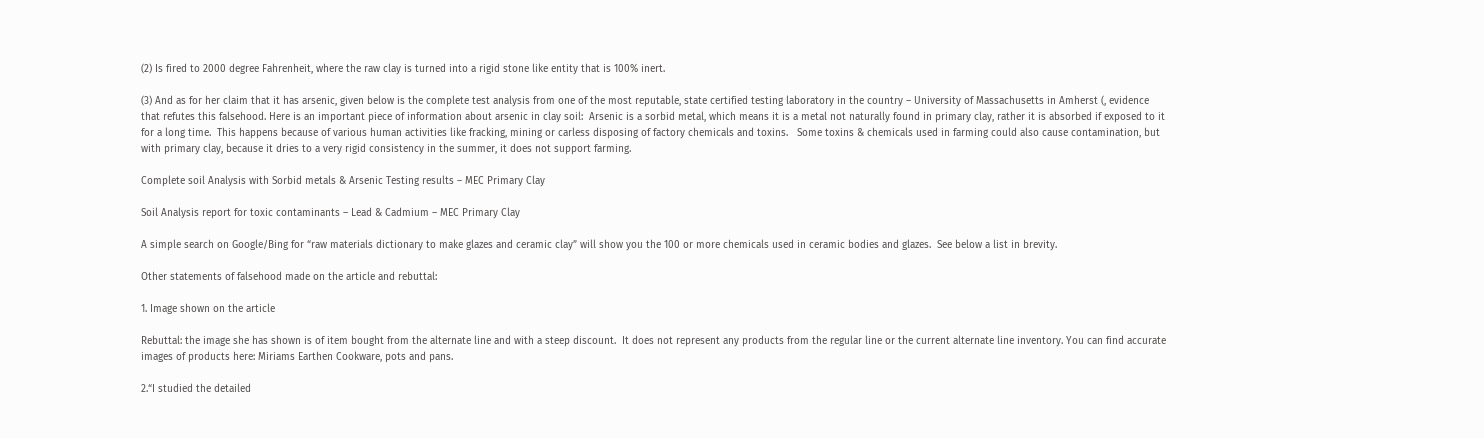(2) Is fired to 2000 degree Fahrenheit, where the raw clay is turned into a rigid stone like entity that is 100% inert.

(3) And as for her claim that it has arsenic, given below is the complete test analysis from one of the most reputable, state certified testing laboratory in the country – University of Massachusetts in Amherst (, evidence that refutes this falsehood. Here is an important piece of information about arsenic in clay soil:  Arsenic is a sorbid metal, which means it is a metal not naturally found in primary clay, rather it is absorbed if exposed to it for a long time.  This happens because of various human activities like fracking, mining or carless disposing of factory chemicals and toxins.   Some toxins & chemicals used in farming could also cause contamination, but with primary clay, because it dries to a very rigid consistency in the summer, it does not support farming.

Complete soil Analysis with Sorbid metals & Arsenic Testing results – MEC Primary Clay

Soil Analysis report for toxic contaminants – Lead & Cadmium – MEC Primary Clay

A simple search on Google/Bing for “raw materials dictionary to make glazes and ceramic clay” will show you the 100 or more chemicals used in ceramic bodies and glazes.  See below a list in brevity.

Other statements of falsehood made on the article and rebuttal:

1. Image shown on the article

Rebuttal: the image she has shown is of item bought from the alternate line and with a steep discount.  It does not represent any products from the regular line or the current alternate line inventory. You can find accurate images of products here: Miriams Earthen Cookware, pots and pans.

2.“I studied the detailed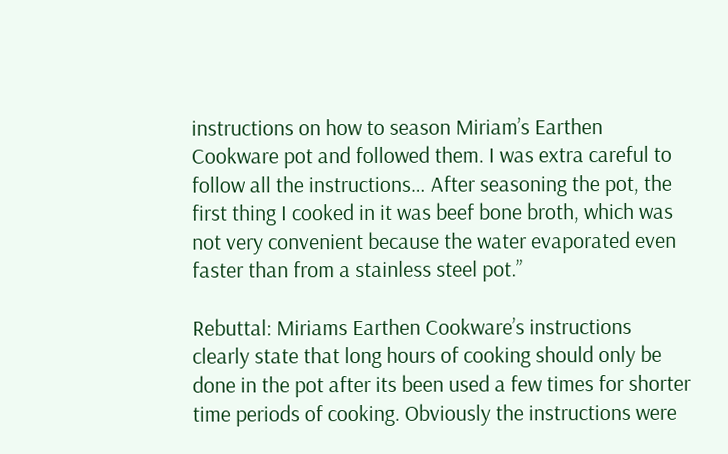instructions on how to season Miriam’s Earthen Cookware pot and followed them. I was extra careful to follow all the instructions… After seasoning the pot, the first thing I cooked in it was beef bone broth, which was not very convenient because the water evaporated even faster than from a stainless steel pot.”

Rebuttal: Miriams Earthen Cookware’s instructions clearly state that long hours of cooking should only be done in the pot after its been used a few times for shorter time periods of cooking. Obviously the instructions were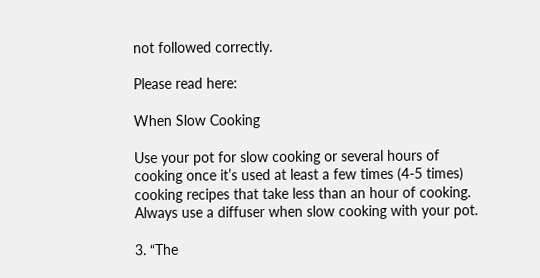not followed correctly.

Please read here:

When Slow Cooking

Use your pot for slow cooking or several hours of cooking once it’s used at least a few times (4-5 times) cooking recipes that take less than an hour of cooking.  Always use a diffuser when slow cooking with your pot.

3. “The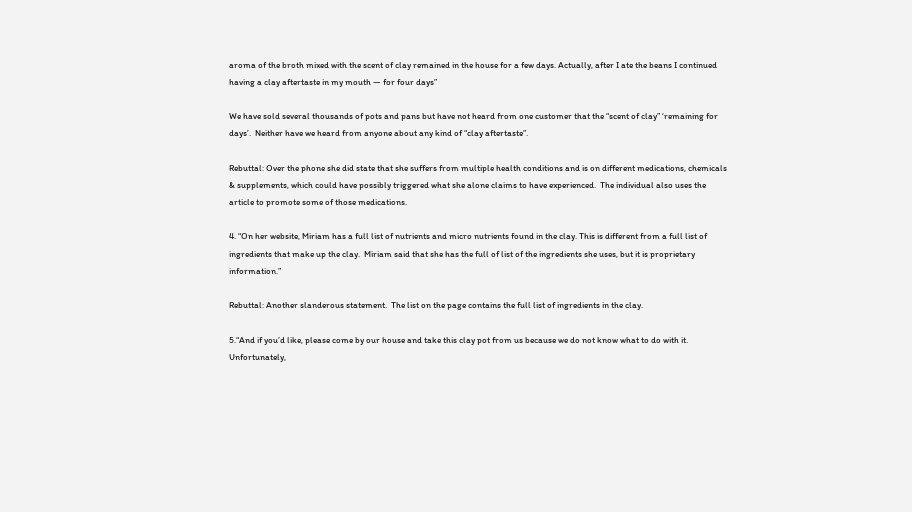aroma of the broth mixed with the scent of clay remained in the house for a few days. Actually, after I ate the beans I continued having a clay aftertaste in my mouth — for four days”

We have sold several thousands of pots and pans but have not heard from one customer that the “scent of clay” ‘remaining for days’.  Neither have we heard from anyone about any kind of “clay aftertaste”.

Rebuttal: Over the phone she did state that she suffers from multiple health conditions and is on different medications, chemicals & supplements, which could have possibly triggered what she alone claims to have experienced.  The individual also uses the article to promote some of those medications.

4. “On her website, Miriam has a full list of nutrients and micro nutrients found in the clay. This is different from a full list of ingredients that make up the clay.  Miriam said that she has the full of list of the ingredients she uses, but it is proprietary information.”

Rebuttal: Another slanderous statement.  The list on the page contains the full list of ingredients in the clay.

5.“And if you’d like, please come by our house and take this clay pot from us because we do not know what to do with it.  Unfortunately,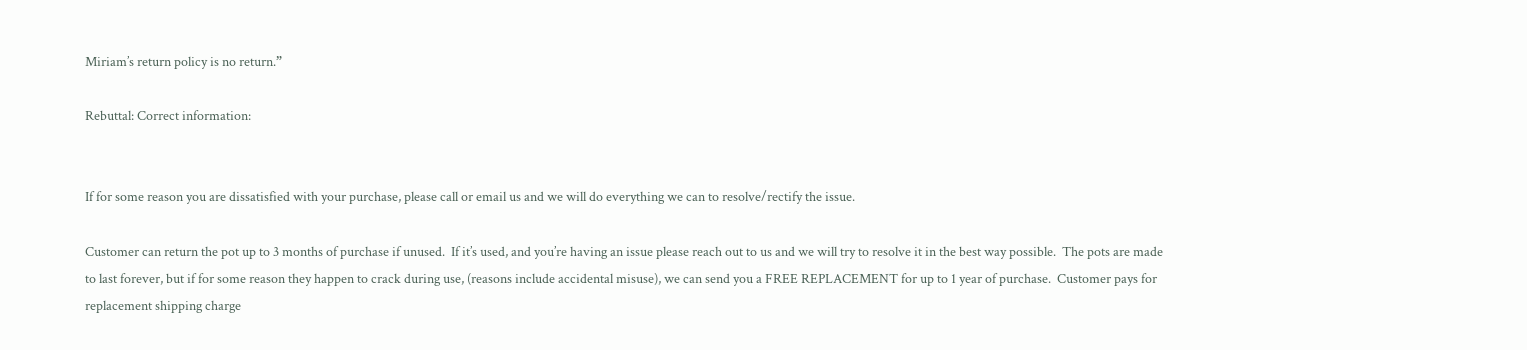Miriam’s return policy is no return.”

Rebuttal: Correct information:


If for some reason you are dissatisfied with your purchase, please call or email us and we will do everything we can to resolve/rectify the issue.

Customer can return the pot up to 3 months of purchase if unused.  If it’s used, and you’re having an issue please reach out to us and we will try to resolve it in the best way possible.  The pots are made to last forever, but if for some reason they happen to crack during use, (reasons include accidental misuse), we can send you a FREE REPLACEMENT for up to 1 year of purchase.  Customer pays for replacement shipping charge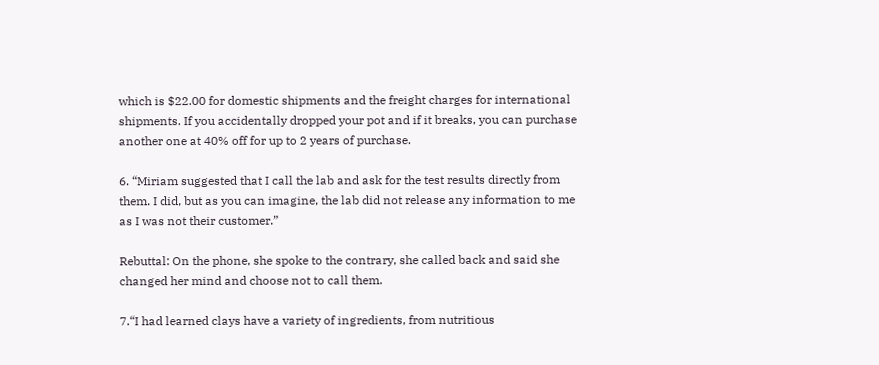which is $22.00 for domestic shipments and the freight charges for international shipments. If you accidentally dropped your pot and if it breaks, you can purchase another one at 40% off for up to 2 years of purchase.

6. “Miriam suggested that I call the lab and ask for the test results directly from them. I did, but as you can imagine, the lab did not release any information to me as I was not their customer.”

Rebuttal: On the phone, she spoke to the contrary, she called back and said she changed her mind and choose not to call them.

7.“I had learned clays have a variety of ingredients, from nutritious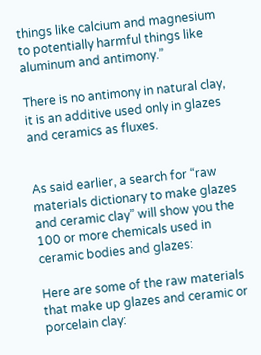things like calcium and magnesium to potentially harmful things like aluminum and antimony.”

There is no antimony in natural clay, it is an additive used only in glazes and ceramics as fluxes.


As said earlier, a search for “raw materials dictionary to make glazes and ceramic clay” will show you the 100 or more chemicals used in ceramic bodies and glazes:

Here are some of the raw materials that make up glazes and ceramic or porcelain clay: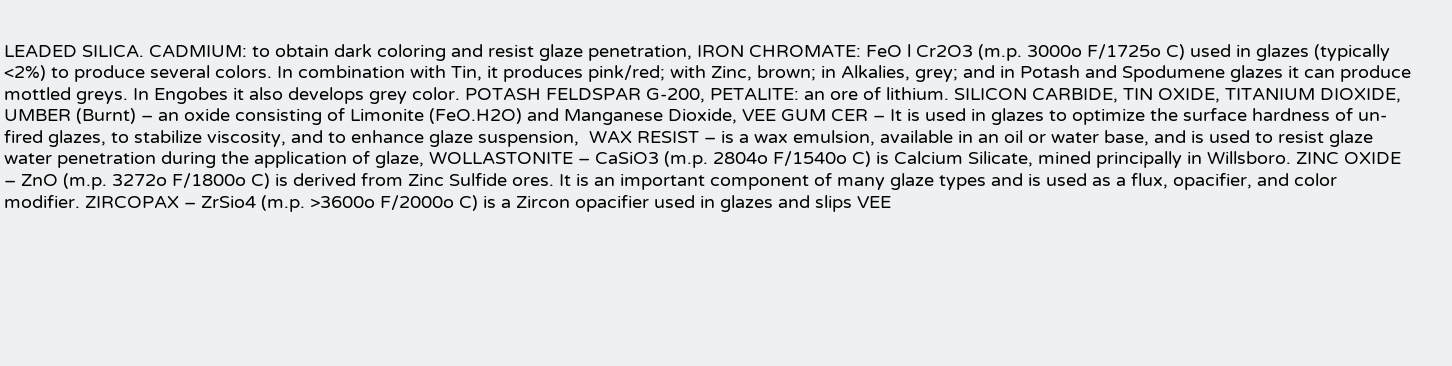LEADED SILICA. CADMIUM: to obtain dark coloring and resist glaze penetration, IRON CHROMATE: FeO l Cr2O3 (m.p. 3000o F/1725o C) used in glazes (typically <2%) to produce several colors. In combination with Tin, it produces pink/red; with Zinc, brown; in Alkalies, grey; and in Potash and Spodumene glazes it can produce mottled greys. In Engobes it also develops grey color. POTASH FELDSPAR G-200, PETALITE: an ore of lithium. SILICON CARBIDE, TIN OXIDE, TITANIUM DIOXIDE, UMBER (Burnt) – an oxide consisting of Limonite (FeO.H2O) and Manganese Dioxide, VEE GUM CER – It is used in glazes to optimize the surface hardness of un-fired glazes, to stabilize viscosity, and to enhance glaze suspension,  WAX RESIST – is a wax emulsion, available in an oil or water base, and is used to resist glaze water penetration during the application of glaze, WOLLASTONITE – CaSiO3 (m.p. 2804o F/1540o C) is Calcium Silicate, mined principally in Willsboro. ZINC OXIDE – ZnO (m.p. 3272o F/1800o C) is derived from Zinc Sulfide ores. It is an important component of many glaze types and is used as a flux, opacifier, and color modifier. ZIRCOPAX – ZrSio4 (m.p. >3600o F/2000o C) is a Zircon opacifier used in glazes and slips VEE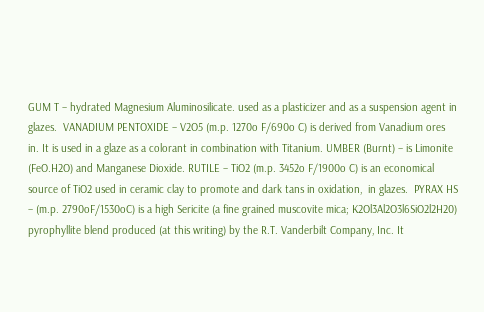GUM T – hydrated Magnesium Aluminosilicate. used as a plasticizer and as a suspension agent in glazes.  VANADIUM PENTOXIDE – V2O5 (m.p. 1270o F/690o C) is derived from Vanadium ores in. It is used in a glaze as a colorant in combination with Titanium. UMBER (Burnt) – is Limonite (FeO.H2O) and Manganese Dioxide. RUTILE – TiO2 (m.p. 3452o F/1900o C) is an economical source of TiO2 used in ceramic clay to promote and dark tans in oxidation,  in glazes.  PYRAX HS – (m.p. 2790oF/1530oC) is a high Sericite (a fine grained muscovite mica; K2Ol3Al2O3l6SiO2l2H20) pyrophyllite blend produced (at this writing) by the R.T. Vanderbilt Company, Inc. It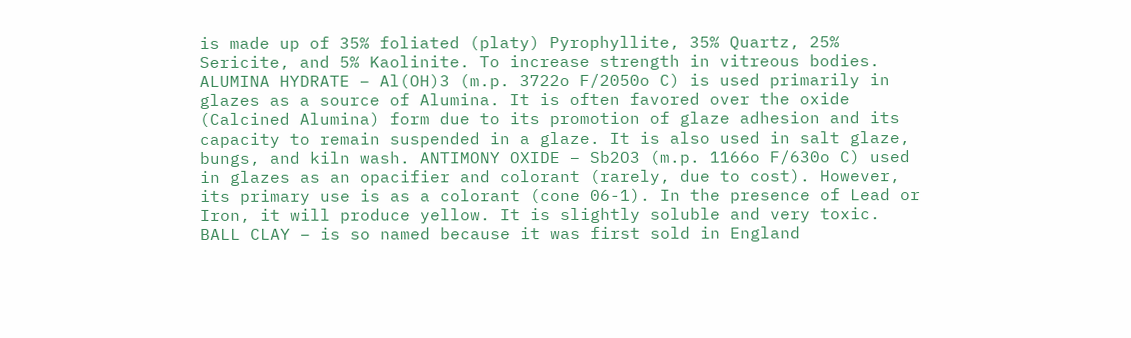is made up of 35% foliated (platy) Pyrophyllite, 35% Quartz, 25% Sericite, and 5% Kaolinite. To increase strength in vitreous bodies. ALUMINA HYDRATE – Al(OH)3 (m.p. 3722o F/2050o C) is used primarily in glazes as a source of Alumina. It is often favored over the oxide (Calcined Alumina) form due to its promotion of glaze adhesion and its capacity to remain suspended in a glaze. It is also used in salt glaze, bungs, and kiln wash. ANTIMONY OXIDE – Sb2O3 (m.p. 1166o F/630o C) used in glazes as an opacifier and colorant (rarely, due to cost). However, its primary use is as a colorant (cone 06-1). In the presence of Lead or Iron, it will produce yellow. It is slightly soluble and very toxic.  BALL CLAY – is so named because it was first sold in England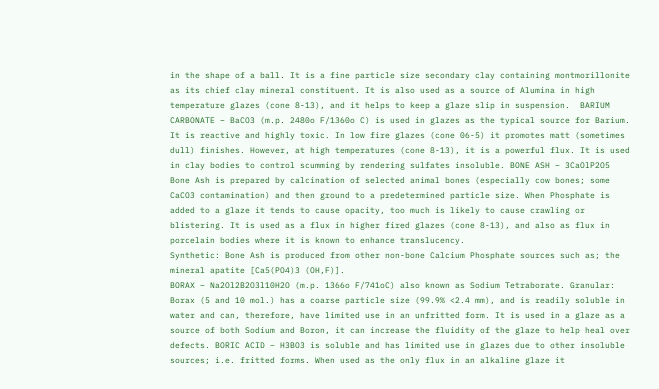in the shape of a ball. It is a fine particle size secondary clay containing montmorillonite as its chief clay mineral constituent. It is also used as a source of Alumina in high temperature glazes (cone 8-13), and it helps to keep a glaze slip in suspension.  BARIUM CARBONATE – BaCO3 (m.p. 2480o F/1360o C) is used in glazes as the typical source for Barium. It is reactive and highly toxic. In low fire glazes (cone 06-5) it promotes matt (sometimes dull) finishes. However, at high temperatures (cone 8-13), it is a powerful flux. It is used in clay bodies to control scumming by rendering sulfates insoluble. BONE ASH – 3CaOlP2O5 Bone Ash is prepared by calcination of selected animal bones (especially cow bones; some CaCO3 contamination) and then ground to a predetermined particle size. When Phosphate is added to a glaze it tends to cause opacity, too much is likely to cause crawling or blistering. It is used as a flux in higher fired glazes (cone 8-13), and also as flux in porcelain bodies where it is known to enhance translucency.
Synthetic: Bone Ash is produced from other non-bone Calcium Phosphate sources such as; the mineral apatite [Ca5(PO4)3 (OH,F)].
BORAX – Na2Ol2B2O3l10H2O (m.p. 1366o F/741oC) also known as Sodium Tetraborate. Granular: Borax (5 and 10 mol.) has a coarse particle size (99.9% <2.4 mm), and is readily soluble in water and can, therefore, have limited use in an unfritted form. It is used in a glaze as a source of both Sodium and Boron, it can increase the fluidity of the glaze to help heal over defects. BORIC ACID – H3BO3 is soluble and has limited use in glazes due to other insoluble sources; i.e. fritted forms. When used as the only flux in an alkaline glaze it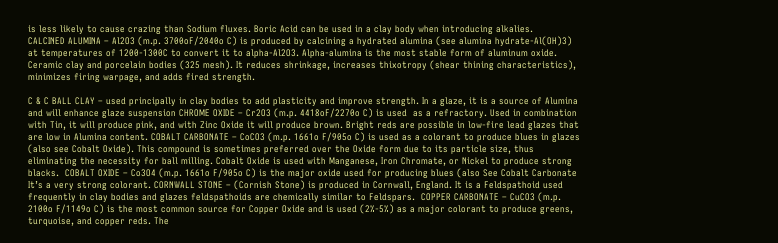is less likely to cause crazing than Sodium fluxes. Boric Acid can be used in a clay body when introducing alkalies.
CALCINED ALUMINA – Al2O3 (m.p. 3700oF/2040o C) is produced by calcining a hydrated alumina (see alumina hydrate-Al(OH)3) at temperatures of 1200-1300C to convert it to alpha-Al2O3. Alpha-alumina is the most stable form of aluminum oxide. Ceramic clay and porcelain bodies (325 mesh). It reduces shrinkage, increases thixotropy (shear thining characteristics), minimizes firing warpage, and adds fired strength.

C & C BALL CLAY – used principally in clay bodies to add plasticity and improve strength. In a glaze, it is a source of Alumina and will enhance glaze suspension CHROME OXIDE – Cr2O3 (m.p. 4418oF/2270o C) is used  as a refractory. Used in combination with Tin, it will produce pink, and with Zinc Oxide it will produce brown. Bright reds are possible in low-fire lead glazes that are low in Alumina content. COBALT CARBONATE – CoCO3 (m.p. 1661o F/905o C) is used as a colorant to produce blues in glazes (also see Cobalt Oxide). This compound is sometimes preferred over the Oxide form due to its particle size, thus eliminating the necessity for ball milling. Cobalt Oxide is used with Manganese, Iron Chromate, or Nickel to produce strong blacks.  COBALT OXIDE – Co3O4 (m.p. 1661o F/905o C) is the major oxide used for producing blues (also See Cobalt Carbonate It’s a very strong colorant. CORNWALL STONE – (Cornish Stone) is produced in Cornwall, England. It is a Feldspathoid used frequently in clay bodies and glazes feldspathoids are chemically similar to Feldspars.  COPPER CARBONATE – CuCO3 (m.p. 2100o F/1149o C) is the most common source for Copper Oxide and is used (2%-5%) as a major colorant to produce greens, turquoise, and copper reds. The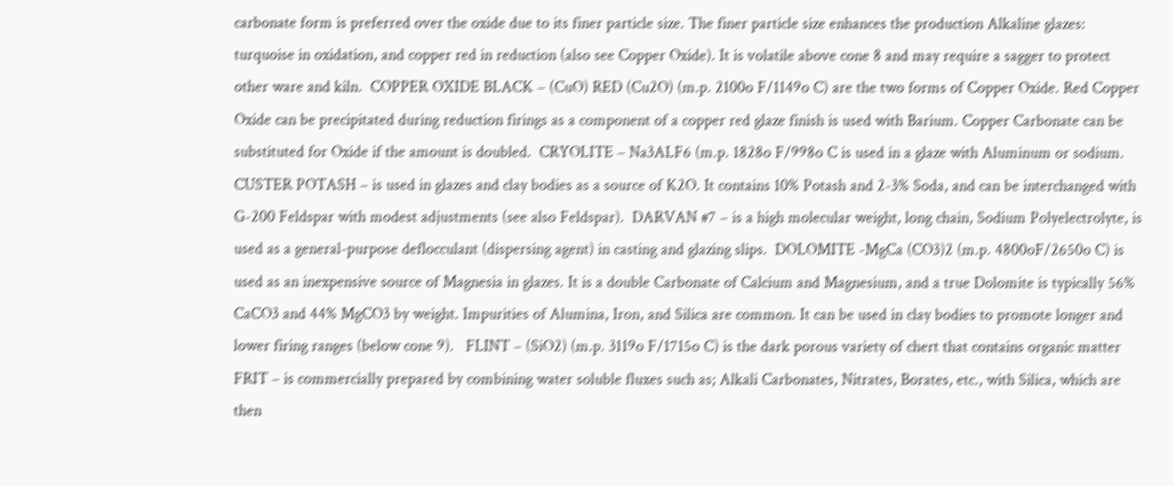carbonate form is preferred over the oxide due to its finer particle size. The finer particle size enhances the production Alkaline glazes: turquoise in oxidation, and copper red in reduction (also see Copper Oxide). It is volatile above cone 8 and may require a sagger to protect other ware and kiln.  COPPER OXIDE BLACK – (CuO) RED (Cu2O) (m.p. 2100o F/1149o C) are the two forms of Copper Oxide. Red Copper Oxide can be precipitated during reduction firings as a component of a copper red glaze finish is used with Barium. Copper Carbonate can be substituted for Oxide if the amount is doubled.  CRYOLITE – Na3ALF6 (m.p. 1828o F/998o C is used in a glaze with Aluminum or sodium. CUSTER POTASH – is used in glazes and clay bodies as a source of K2O. It contains 10% Potash and 2-3% Soda, and can be interchanged with G-200 Feldspar with modest adjustments (see also Feldspar).  DARVAN #7 – is a high molecular weight, long chain, Sodium Polyelectrolyte, is used as a general-purpose deflocculant (dispersing agent) in casting and glazing slips.  DOLOMITE -MgCa (CO3)2 (m.p. 4800oF/2650o C) is used as an inexpensive source of Magnesia in glazes. It is a double Carbonate of Calcium and Magnesium, and a true Dolomite is typically 56% CaCO3 and 44% MgCO3 by weight. Impurities of Alumina, Iron, and Silica are common. It can be used in clay bodies to promote longer and lower firing ranges (below cone 9).   FLINT – (SiO2) (m.p. 3119o F/1715o C) is the dark porous variety of chert that contains organic matter FRIT – is commercially prepared by combining water soluble fluxes such as; Alkali Carbonates, Nitrates, Borates, etc., with Silica, which are then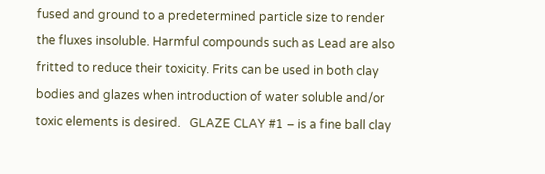fused and ground to a predetermined particle size to render the fluxes insoluble. Harmful compounds such as Lead are also fritted to reduce their toxicity. Frits can be used in both clay bodies and glazes when introduction of water soluble and/or toxic elements is desired.   GLAZE CLAY #1 – is a fine ball clay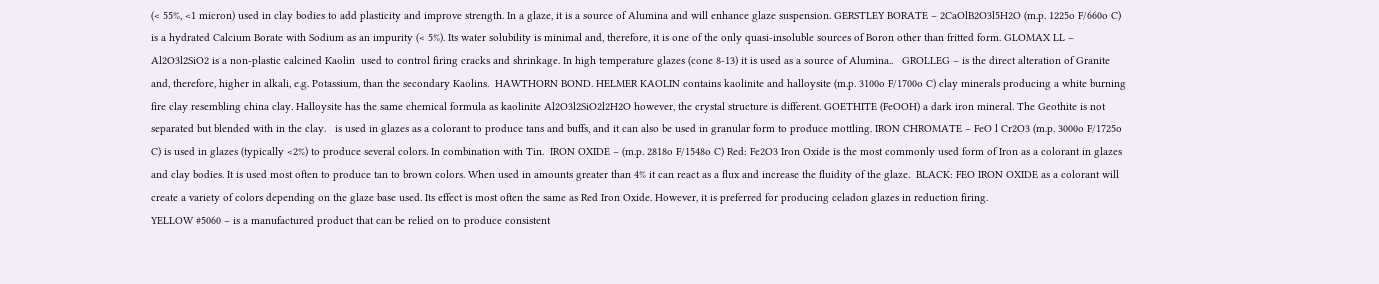(< 55%, <1 micron) used in clay bodies to add plasticity and improve strength. In a glaze, it is a source of Alumina and will enhance glaze suspension. GERSTLEY BORATE – 2CaOlB2O3l5H2O (m.p. 1225o F/660o C) is a hydrated Calcium Borate with Sodium as an impurity (< 5%). Its water solubility is minimal and, therefore, it is one of the only quasi-insoluble sources of Boron other than fritted form. GLOMAX LL – Al2O3l2SiO2 is a non-plastic calcined Kaolin  used to control firing cracks and shrinkage. In high temperature glazes (cone 8-13) it is used as a source of Alumina..   GROLLEG – is the direct alteration of Granite and, therefore, higher in alkali, e.g. Potassium, than the secondary Kaolins.  HAWTHORN BOND. HELMER KAOLIN contains kaolinite and halloysite (m.p. 3100o F/1700o C) clay minerals producing a white burning fire clay resembling china clay. Halloysite has the same chemical formula as kaolinite Al2O3l2SiO2l2H2O however, the crystal structure is different. GOETHITE (FeOOH) a dark iron mineral. The Geothite is not separated but blended with in the clay.   is used in glazes as a colorant to produce tans and buffs, and it can also be used in granular form to produce mottling. IRON CHROMATE – FeO l Cr2O3 (m.p. 3000o F/1725o C) is used in glazes (typically <2%) to produce several colors. In combination with Tin.  IRON OXIDE – (m.p. 2818o F/1548o C) Red: Fe2O3 Iron Oxide is the most commonly used form of Iron as a colorant in glazes and clay bodies. It is used most often to produce tan to brown colors. When used in amounts greater than 4% it can react as a flux and increase the fluidity of the glaze.  BLACK: FEO IRON OXIDE as a colorant will create a variety of colors depending on the glaze base used. Its effect is most often the same as Red Iron Oxide. However, it is preferred for producing celadon glazes in reduction firing.
YELLOW #5060 – is a manufactured product that can be relied on to produce consistent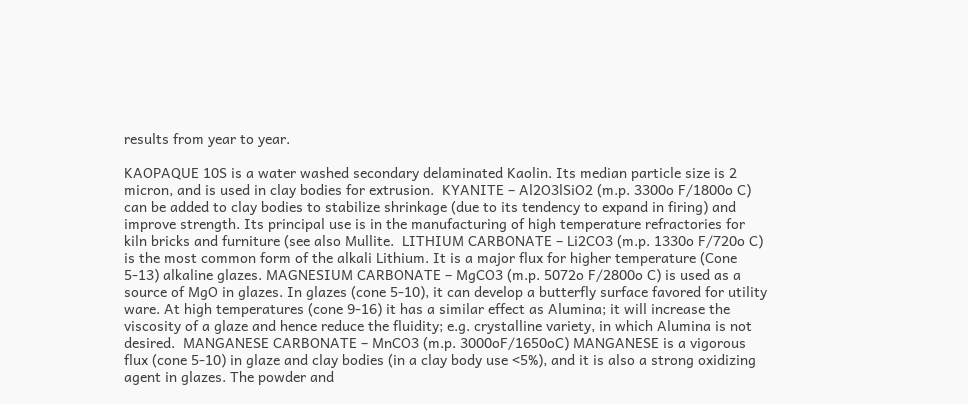results from year to year.

KAOPAQUE 10S is a water washed secondary delaminated Kaolin. Its median particle size is 2 micron, and is used in clay bodies for extrusion.  KYANITE – Al2O3lSiO2 (m.p. 3300o F/1800o C) can be added to clay bodies to stabilize shrinkage (due to its tendency to expand in firing) and improve strength. Its principal use is in the manufacturing of high temperature refractories for kiln bricks and furniture (see also Mullite.  LITHIUM CARBONATE – Li2CO3 (m.p. 1330o F/720o C) is the most common form of the alkali Lithium. It is a major flux for higher temperature (Cone 5-13) alkaline glazes. MAGNESIUM CARBONATE – MgCO3 (m.p. 5072o F/2800o C) is used as a source of MgO in glazes. In glazes (cone 5-10), it can develop a butterfly surface favored for utility ware. At high temperatures (cone 9-16) it has a similar effect as Alumina; it will increase the viscosity of a glaze and hence reduce the fluidity; e.g. crystalline variety, in which Alumina is not desired.  MANGANESE CARBONATE – MnCO3 (m.p. 3000oF/1650oC) MANGANESE is a vigorous flux (cone 5-10) in glaze and clay bodies (in a clay body use <5%), and it is also a strong oxidizing agent in glazes. The powder and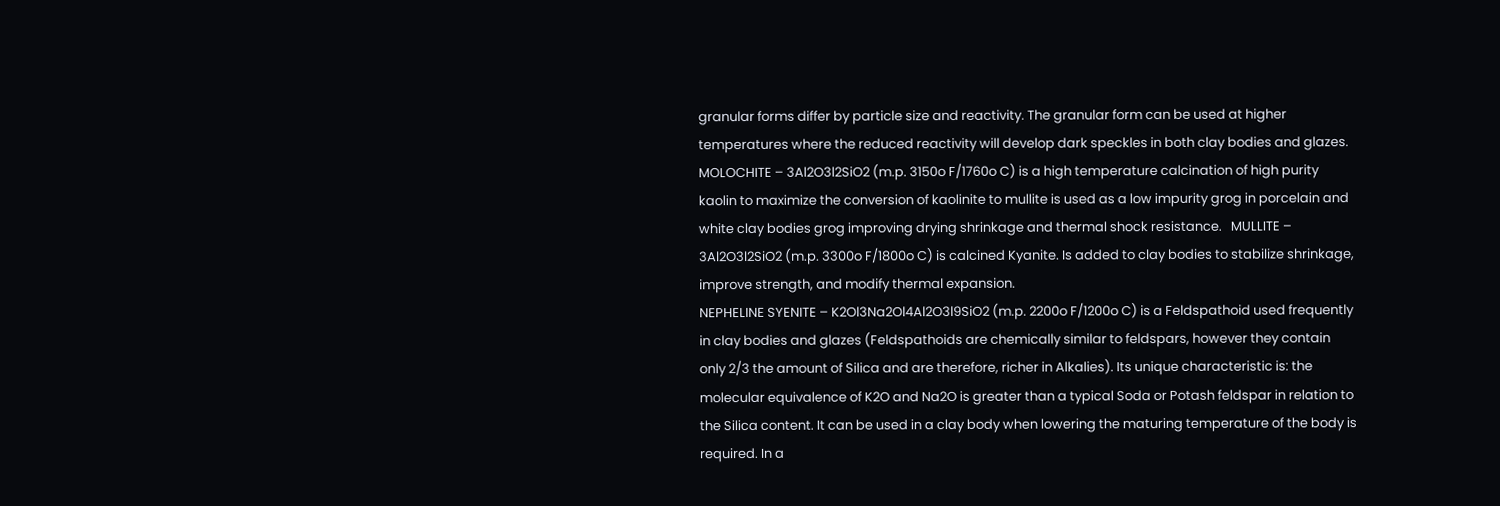granular forms differ by particle size and reactivity. The granular form can be used at higher temperatures where the reduced reactivity will develop dark speckles in both clay bodies and glazes. MOLOCHITE – 3Al2O3l2SiO2 (m.p. 3150o F/1760o C) is a high temperature calcination of high purity kaolin to maximize the conversion of kaolinite to mullite is used as a low impurity grog in porcelain and white clay bodies grog improving drying shrinkage and thermal shock resistance.   MULLITE – 3Al2O3l2SiO2 (m.p. 3300o F/1800o C) is calcined Kyanite. Is added to clay bodies to stabilize shrinkage, improve strength, and modify thermal expansion.
NEPHELINE SYENITE – K2Ol3Na2Ol4Al2O3l9SiO2 (m.p. 2200o F/1200o C) is a Feldspathoid used frequently in clay bodies and glazes (Feldspathoids are chemically similar to feldspars, however they contain only 2/3 the amount of Silica and are therefore, richer in Alkalies). Its unique characteristic is: the molecular equivalence of K2O and Na2O is greater than a typical Soda or Potash feldspar in relation to the Silica content. It can be used in a clay body when lowering the maturing temperature of the body is required. In a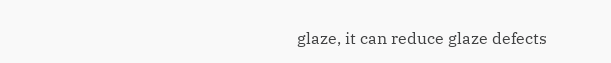glaze, it can reduce glaze defects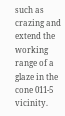such as crazing and extend the working range of a glaze in the cone 011-5 vicinity.